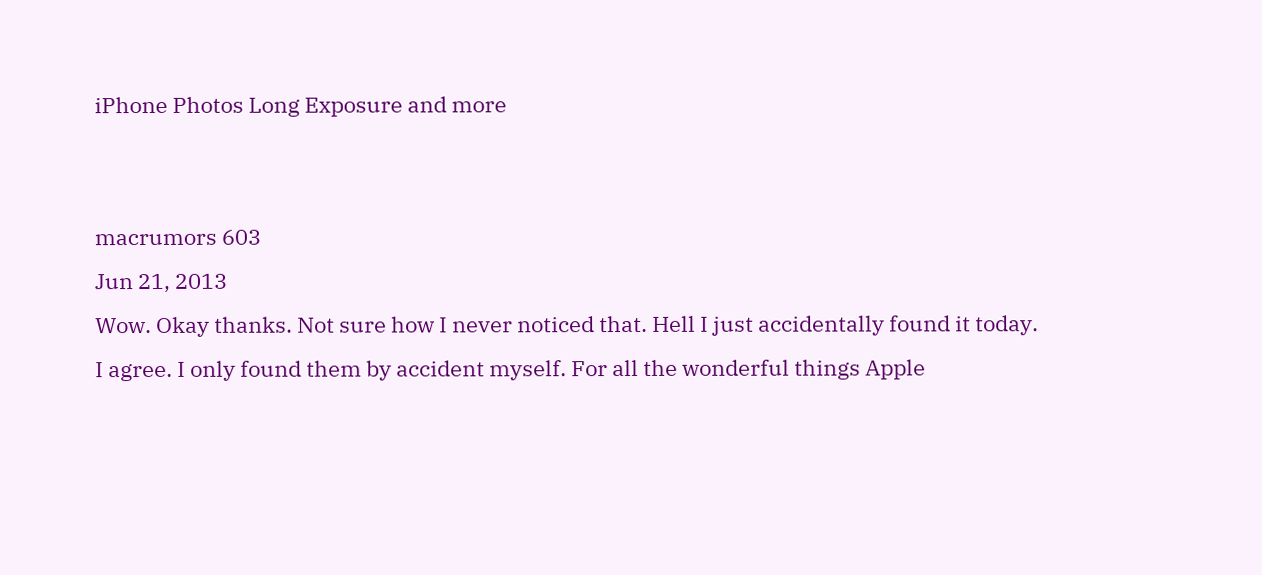iPhone Photos Long Exposure and more


macrumors 603
Jun 21, 2013
Wow. Okay thanks. Not sure how I never noticed that. Hell I just accidentally found it today.
I agree. I only found them by accident myself. For all the wonderful things Apple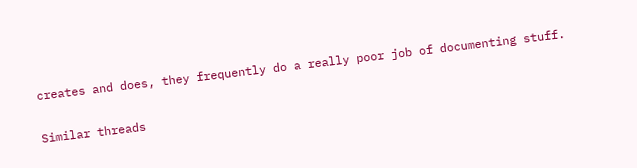creates and does, they frequently do a really poor job of documenting stuff.

Similar threads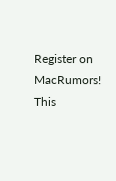Register on MacRumors! This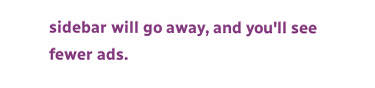sidebar will go away, and you'll see fewer ads.